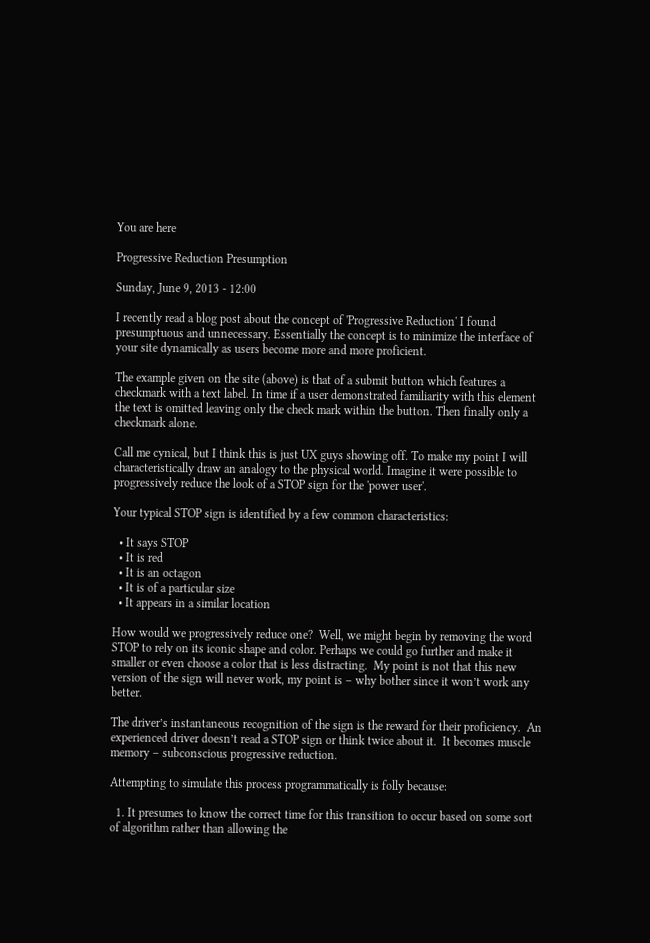You are here

Progressive Reduction Presumption

Sunday, June 9, 2013 - 12:00

I recently read a blog post about the concept of 'Progressive Reduction' I found presumptuous and unnecessary. Essentially the concept is to minimize the interface of your site dynamically as users become more and more proficient.

The example given on the site (above) is that of a submit button which features a checkmark with a text label. In time if a user demonstrated familiarity with this element the text is omitted leaving only the check mark within the button. Then finally only a checkmark alone.

Call me cynical, but I think this is just UX guys showing off. To make my point I will characteristically draw an analogy to the physical world. Imagine it were possible to progressively reduce the look of a STOP sign for the 'power user'.

Your typical STOP sign is identified by a few common characteristics:

  • It says STOP
  • It is red
  • It is an octagon
  • It is of a particular size
  • It appears in a similar location

How would we progressively reduce one?  Well, we might begin by removing the word STOP to rely on its iconic shape and color. Perhaps we could go further and make it smaller or even choose a color that is less distracting.  My point is not that this new version of the sign will never work, my point is – why bother since it won’t work any better.

The driver’s instantaneous recognition of the sign is the reward for their proficiency.  An experienced driver doesn’t read a STOP sign or think twice about it.  It becomes muscle memory – subconscious progressive reduction.

Attempting to simulate this process programmatically is folly because:

  1. It presumes to know the correct time for this transition to occur based on some sort of algorithm rather than allowing the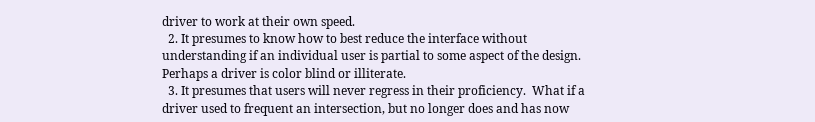driver to work at their own speed.
  2. It presumes to know how to best reduce the interface without understanding if an individual user is partial to some aspect of the design.  Perhaps a driver is color blind or illiterate.
  3. It presumes that users will never regress in their proficiency.  What if a driver used to frequent an intersection, but no longer does and has now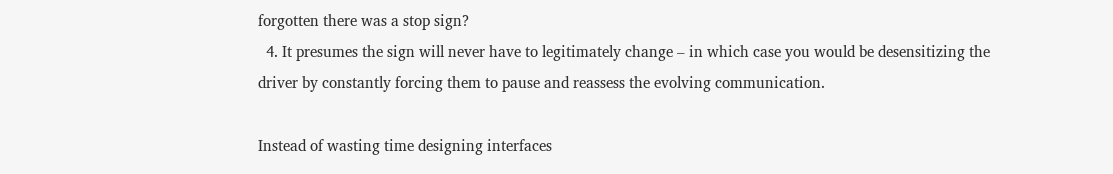forgotten there was a stop sign?
  4. It presumes the sign will never have to legitimately change – in which case you would be desensitizing the driver by constantly forcing them to pause and reassess the evolving communication.

Instead of wasting time designing interfaces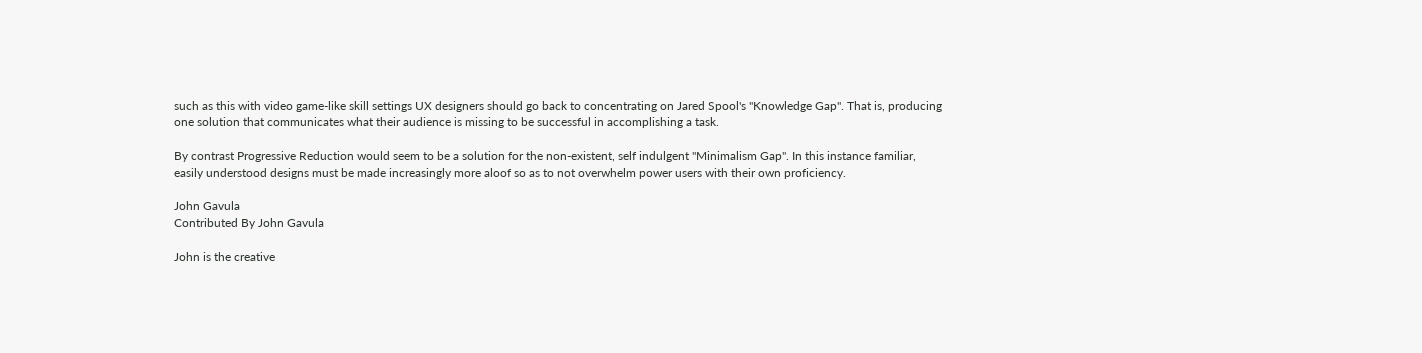such as this with video game-like skill settings UX designers should go back to concentrating on Jared Spool's "Knowledge Gap". That is, producing one solution that communicates what their audience is missing to be successful in accomplishing a task.

By contrast Progressive Reduction would seem to be a solution for the non-existent, self indulgent "Minimalism Gap". In this instance familiar, easily understood designs must be made increasingly more aloof so as to not overwhelm power users with their own proficiency.

John Gavula
Contributed By John Gavula

John is the creative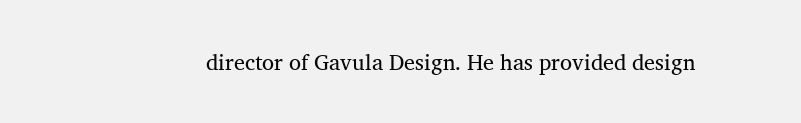director of Gavula Design. He has provided design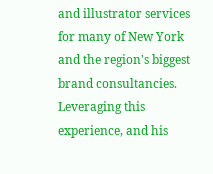and illustrator services for many of New York and the region's biggest brand consultancies. Leveraging this experience, and his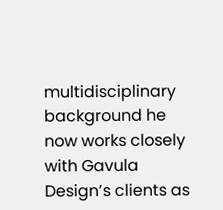multidisciplinary background he now works closely with Gavula Design’s clients as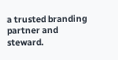a trusted branding partner and steward.